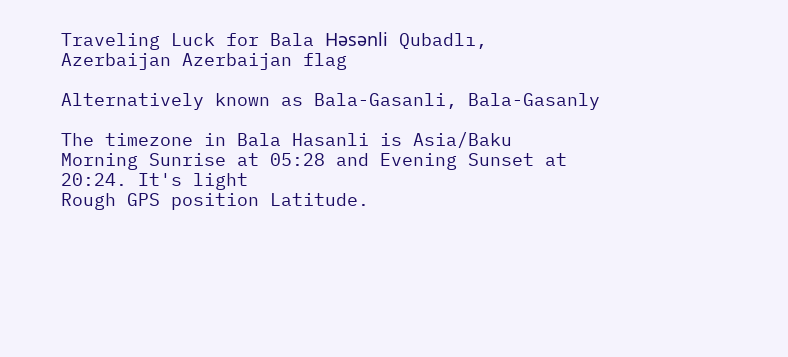Traveling Luck for Bala Hǝsǝnli Qubadlı, Azerbaijan Azerbaijan flag

Alternatively known as Bala-Gasanli, Bala-Gasanly

The timezone in Bala Hasanli is Asia/Baku
Morning Sunrise at 05:28 and Evening Sunset at 20:24. It's light
Rough GPS position Latitude.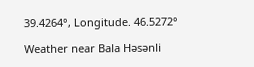39.4264°, Longitude. 46.5272°

Weather near Bala Hǝsǝnli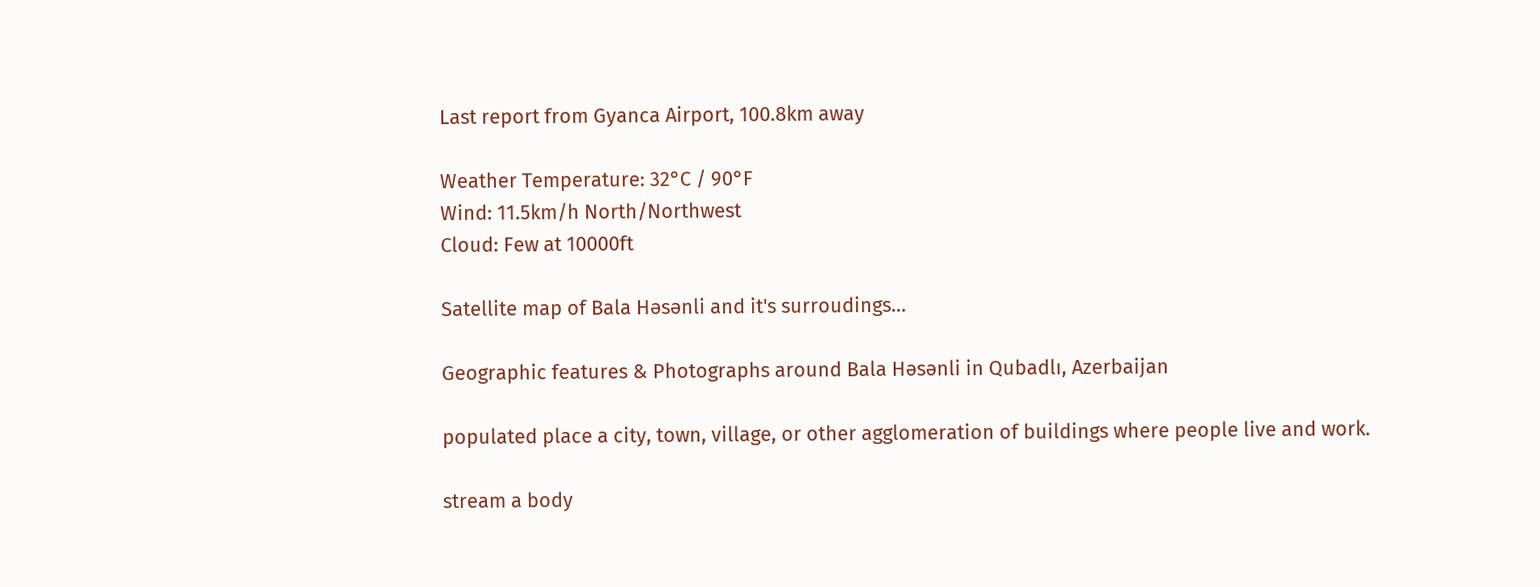Last report from Gyanca Airport, 100.8km away

Weather Temperature: 32°C / 90°F
Wind: 11.5km/h North/Northwest
Cloud: Few at 10000ft

Satellite map of Bala Hǝsǝnli and it's surroudings...

Geographic features & Photographs around Bala Hǝsǝnli in Qubadlı, Azerbaijan

populated place a city, town, village, or other agglomeration of buildings where people live and work.

stream a body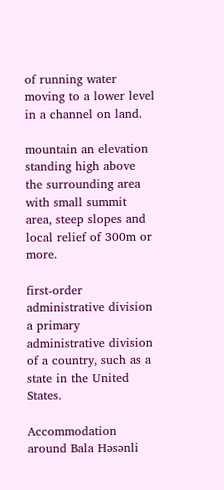of running water moving to a lower level in a channel on land.

mountain an elevation standing high above the surrounding area with small summit area, steep slopes and local relief of 300m or more.

first-order administrative division a primary administrative division of a country, such as a state in the United States.

Accommodation around Bala Hǝsǝnli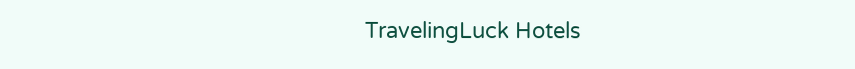TravelingLuck Hotels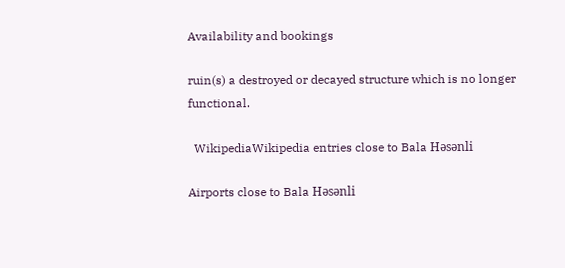Availability and bookings

ruin(s) a destroyed or decayed structure which is no longer functional.

  WikipediaWikipedia entries close to Bala Hǝsǝnli

Airports close to Bala Hǝsǝnli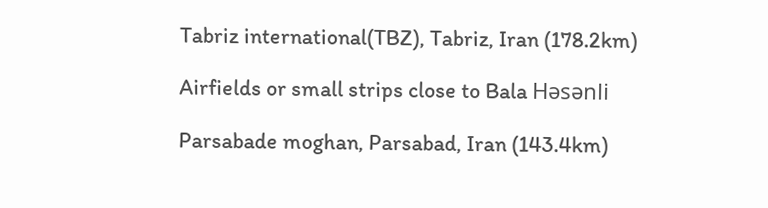Tabriz international(TBZ), Tabriz, Iran (178.2km)

Airfields or small strips close to Bala Hǝsǝnli

Parsabade moghan, Parsabad, Iran (143.4km)